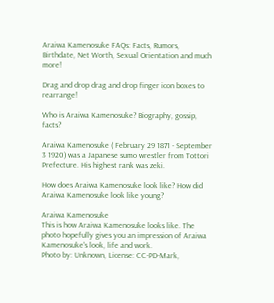Araiwa Kamenosuke FAQs: Facts, Rumors, Birthdate, Net Worth, Sexual Orientation and much more!

Drag and drop drag and drop finger icon boxes to rearrange!

Who is Araiwa Kamenosuke? Biography, gossip, facts?

Araiwa Kamenosuke ( February 29 1871 - September 3 1920) was a Japanese sumo wrestler from Tottori Prefecture. His highest rank was zeki.

How does Araiwa Kamenosuke look like? How did Araiwa Kamenosuke look like young?

Araiwa Kamenosuke
This is how Araiwa Kamenosuke looks like. The photo hopefully gives you an impression of Araiwa Kamenosuke's look, life and work.
Photo by: Unknown, License: CC-PD-Mark,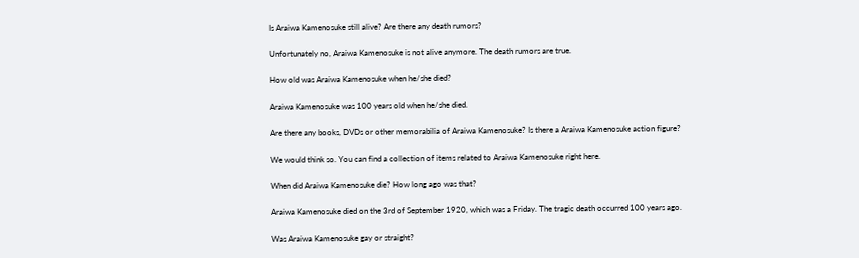Is Araiwa Kamenosuke still alive? Are there any death rumors?

Unfortunately no, Araiwa Kamenosuke is not alive anymore. The death rumors are true.

How old was Araiwa Kamenosuke when he/she died?

Araiwa Kamenosuke was 100 years old when he/she died.

Are there any books, DVDs or other memorabilia of Araiwa Kamenosuke? Is there a Araiwa Kamenosuke action figure?

We would think so. You can find a collection of items related to Araiwa Kamenosuke right here.

When did Araiwa Kamenosuke die? How long ago was that?

Araiwa Kamenosuke died on the 3rd of September 1920, which was a Friday. The tragic death occurred 100 years ago.

Was Araiwa Kamenosuke gay or straight?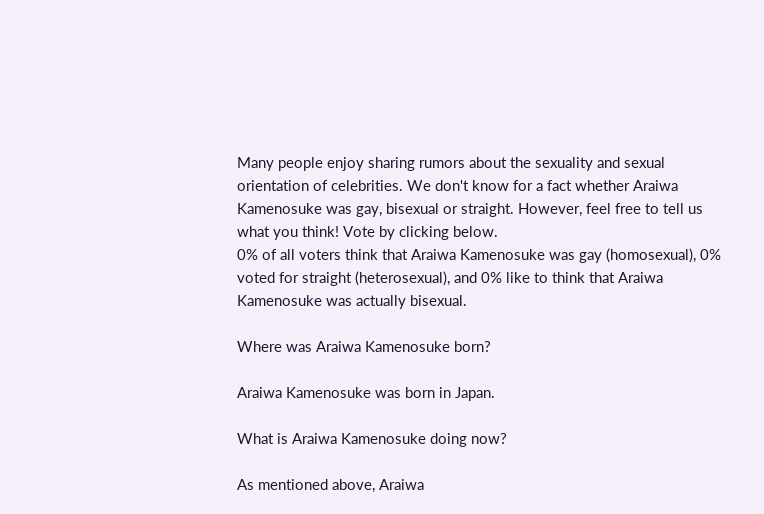Many people enjoy sharing rumors about the sexuality and sexual orientation of celebrities. We don't know for a fact whether Araiwa Kamenosuke was gay, bisexual or straight. However, feel free to tell us what you think! Vote by clicking below.
0% of all voters think that Araiwa Kamenosuke was gay (homosexual), 0% voted for straight (heterosexual), and 0% like to think that Araiwa Kamenosuke was actually bisexual.

Where was Araiwa Kamenosuke born?

Araiwa Kamenosuke was born in Japan.

What is Araiwa Kamenosuke doing now?

As mentioned above, Araiwa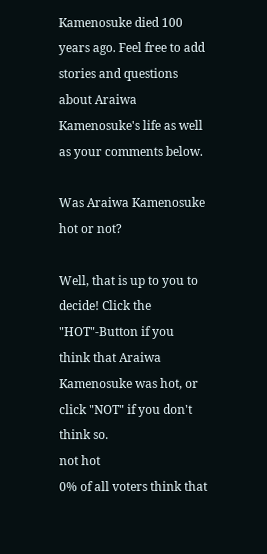Kamenosuke died 100 years ago. Feel free to add stories and questions about Araiwa Kamenosuke's life as well as your comments below.

Was Araiwa Kamenosuke hot or not?

Well, that is up to you to decide! Click the "HOT"-Button if you think that Araiwa Kamenosuke was hot, or click "NOT" if you don't think so.
not hot
0% of all voters think that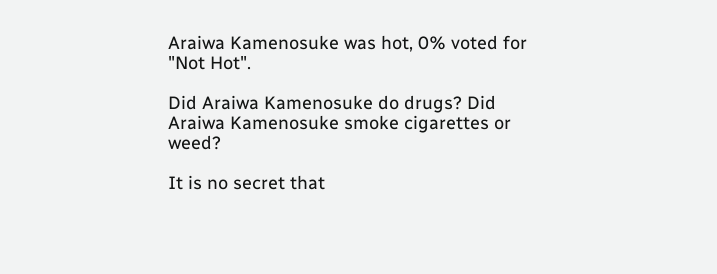Araiwa Kamenosuke was hot, 0% voted for "Not Hot".

Did Araiwa Kamenosuke do drugs? Did Araiwa Kamenosuke smoke cigarettes or weed?

It is no secret that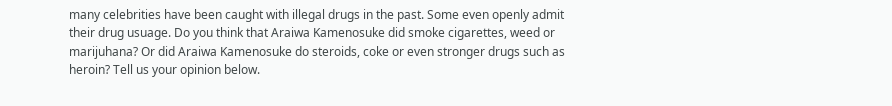many celebrities have been caught with illegal drugs in the past. Some even openly admit their drug usuage. Do you think that Araiwa Kamenosuke did smoke cigarettes, weed or marijuhana? Or did Araiwa Kamenosuke do steroids, coke or even stronger drugs such as heroin? Tell us your opinion below.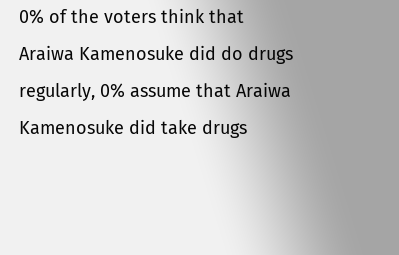0% of the voters think that Araiwa Kamenosuke did do drugs regularly, 0% assume that Araiwa Kamenosuke did take drugs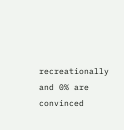recreationally and 0% are convinced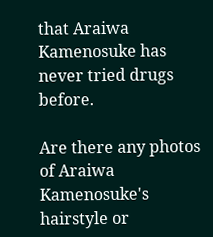that Araiwa Kamenosuke has never tried drugs before.

Are there any photos of Araiwa Kamenosuke's hairstyle or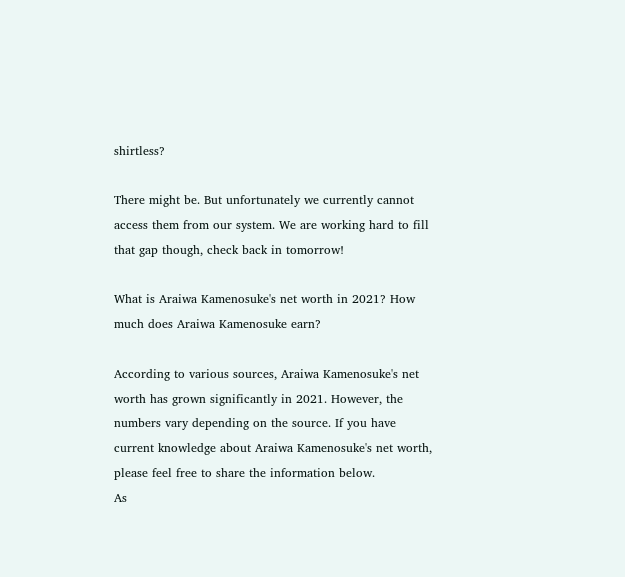shirtless?

There might be. But unfortunately we currently cannot access them from our system. We are working hard to fill that gap though, check back in tomorrow!

What is Araiwa Kamenosuke's net worth in 2021? How much does Araiwa Kamenosuke earn?

According to various sources, Araiwa Kamenosuke's net worth has grown significantly in 2021. However, the numbers vary depending on the source. If you have current knowledge about Araiwa Kamenosuke's net worth, please feel free to share the information below.
As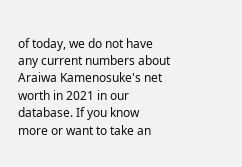of today, we do not have any current numbers about Araiwa Kamenosuke's net worth in 2021 in our database. If you know more or want to take an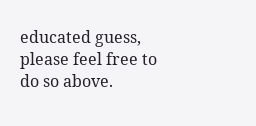educated guess, please feel free to do so above.